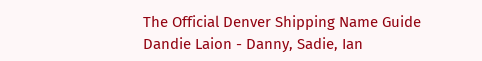The Official Denver Shipping Name Guide
Dandie Laion - Danny, Sadie, Ian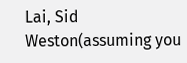Lai, Sid Weston(assuming you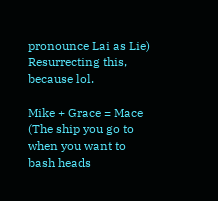pronounce Lai as Lie)
Resurrecting this, because lol.

Mike + Grace = Mace (The ship you go to when you want to bash heads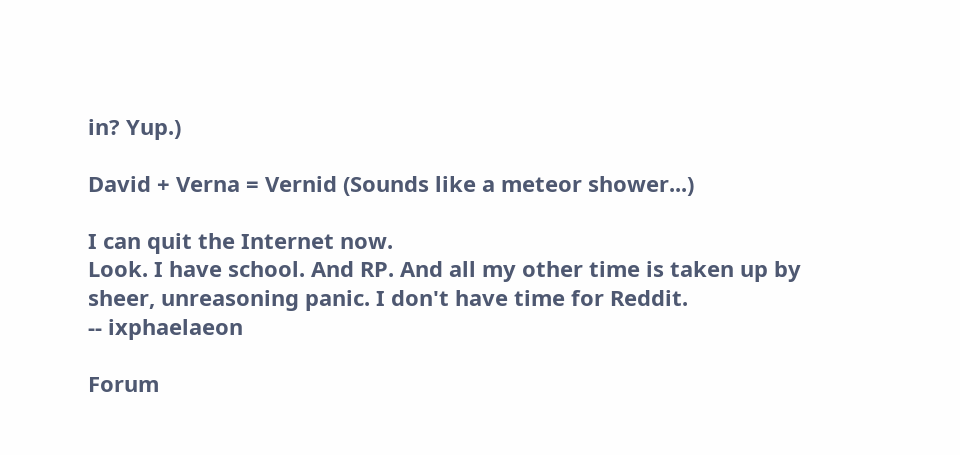in? Yup.)

David + Verna = Vernid (Sounds like a meteor shower...)

I can quit the Internet now.
Look. I have school. And RP. And all my other time is taken up by sheer, unreasoning panic. I don't have time for Reddit.
-- ixphaelaeon

Forum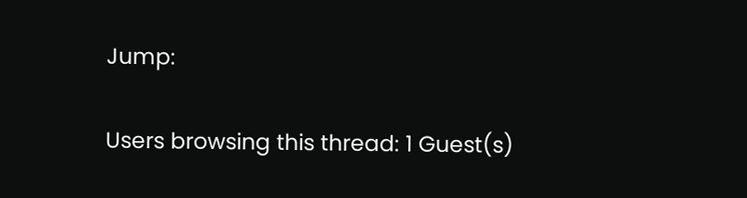Jump:

Users browsing this thread: 1 Guest(s)